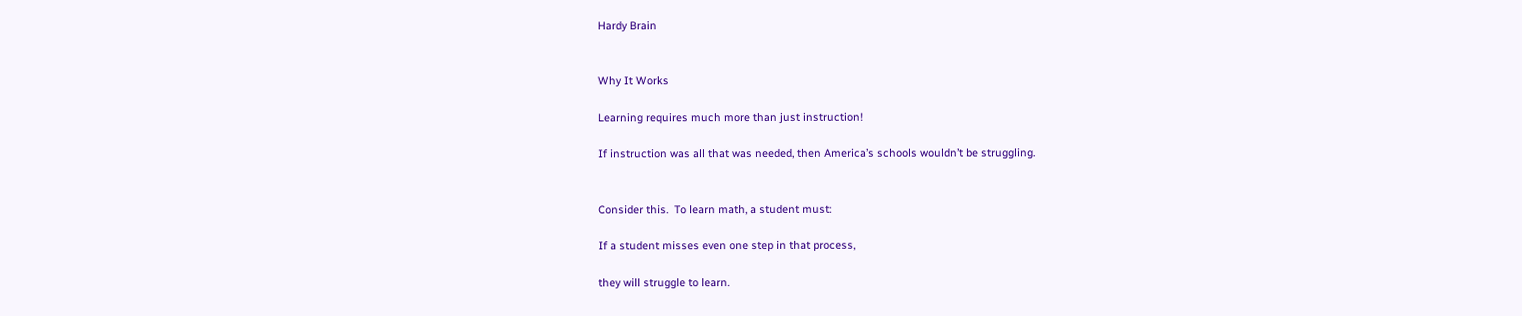Hardy Brain


Why It Works

Learning requires much more than just instruction!

If instruction was all that was needed, then America’s schools wouldn’t be struggling.


Consider this.  To learn math, a student must:

If a student misses even one step in that process,

they will struggle to learn.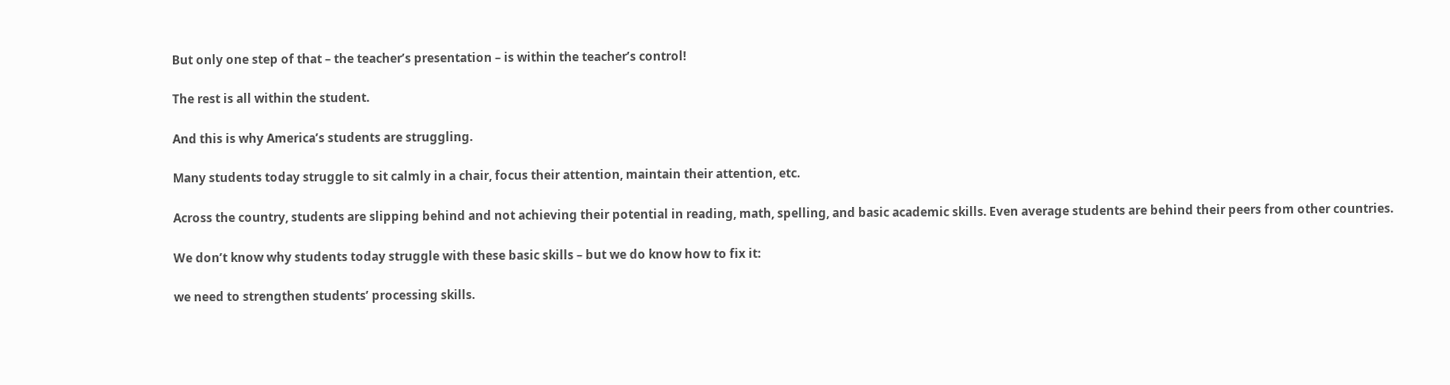But only one step of that – the teacher’s presentation – is within the teacher’s control!

The rest is all within the student.

And this is why America’s students are struggling.

Many students today struggle to sit calmly in a chair, focus their attention, maintain their attention, etc.

Across the country, students are slipping behind and not achieving their potential in reading, math, spelling, and basic academic skills. Even average students are behind their peers from other countries.

We don’t know why students today struggle with these basic skills – but we do know how to fix it:

we need to strengthen students’ processing skills.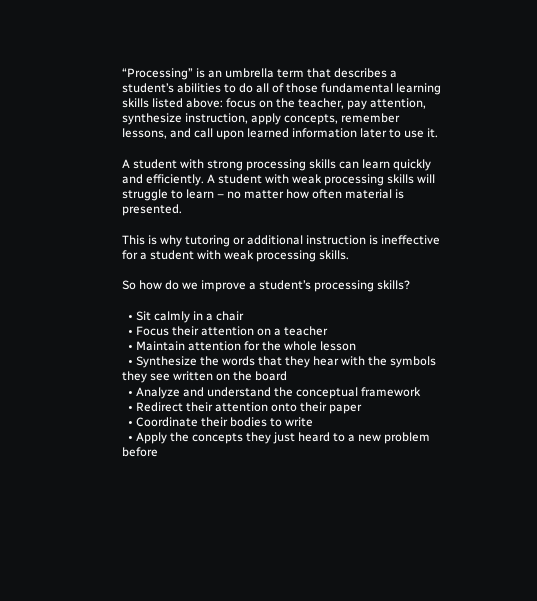“Processing” is an umbrella term that describes a student’s abilities to do all of those fundamental learning skills listed above: focus on the teacher, pay attention, synthesize instruction, apply concepts, remember lessons, and call upon learned information later to use it.

A student with strong processing skills can learn quickly and efficiently. A student with weak processing skills will struggle to learn – no matter how often material is presented.

This is why tutoring or additional instruction is ineffective for a student with weak processing skills.

So how do we improve a student’s processing skills?

  • Sit calmly in a chair
  • Focus their attention on a teacher
  • Maintain attention for the whole lesson
  • Synthesize the words that they hear with the symbols they see written on the board
  • Analyze and understand the conceptual framework
  • Redirect their attention onto their paper
  • Coordinate their bodies to write
  • Apply the concepts they just heard to a new problem before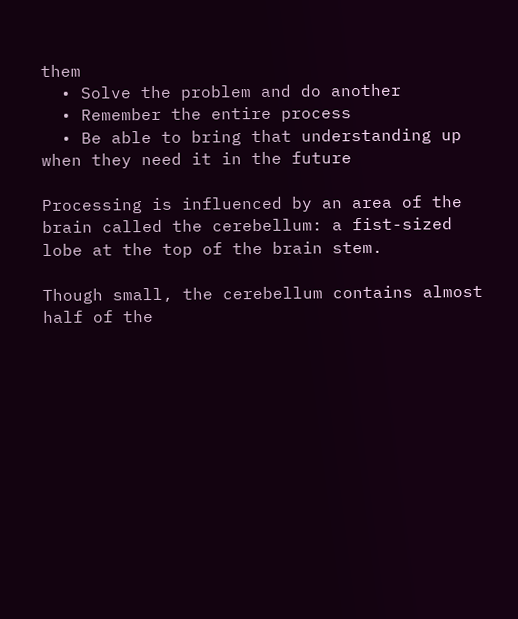them
  • Solve the problem and do another
  • Remember the entire process
  • Be able to bring that understanding up when they need it in the future

Processing is influenced by an area of the brain called the cerebellum: a fist-sized lobe at the top of the brain stem.

Though small, the cerebellum contains almost half of the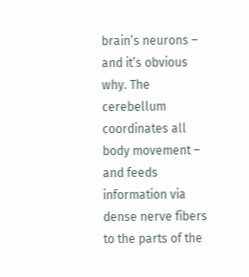brain’s neurons – and it’s obvious why. The cerebellum coordinates all body movement – and feeds information via dense nerve fibers to the parts of the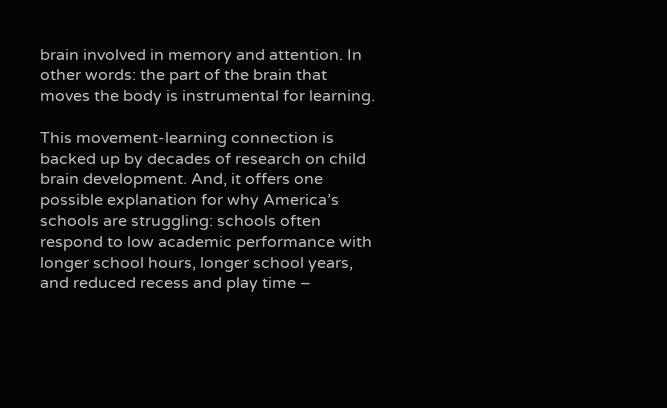brain involved in memory and attention. In other words: the part of the brain that moves the body is instrumental for learning.

This movement-learning connection is backed up by decades of research on child brain development. And, it offers one possible explanation for why America’s schools are struggling: schools often respond to low academic performance with longer school hours, longer school years, and reduced recess and play time –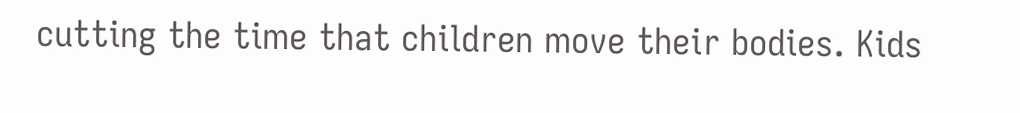cutting the time that children move their bodies. Kids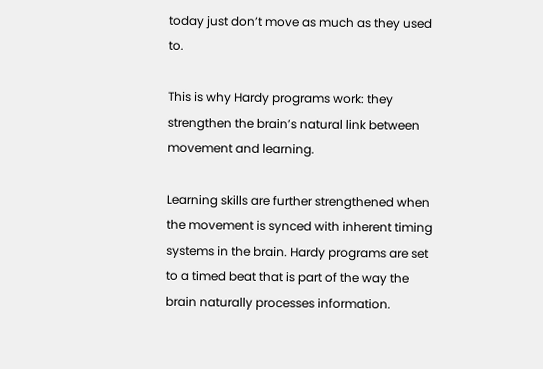today just don’t move as much as they used to.

This is why Hardy programs work: they strengthen the brain’s natural link between movement and learning.

Learning skills are further strengthened when the movement is synced with inherent timing systems in the brain. Hardy programs are set to a timed beat that is part of the way the brain naturally processes information.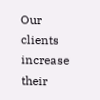Our clients increase their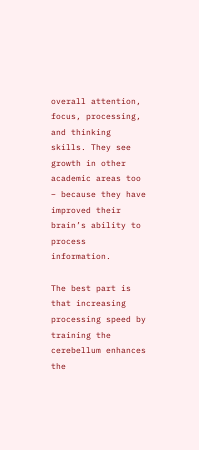overall attention, focus, processing, and thinking skills. They see growth in other academic areas too – because they have improved their brain’s ability to process information.

The best part is that increasing processing speed by training the cerebellum enhances the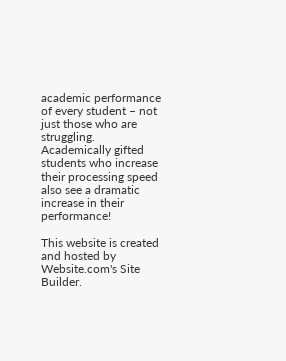academic performance of every student – not just those who are struggling. Academically gifted students who increase their processing speed also see a dramatic increase in their performance!

This website is created and hosted by Website.com's Site Builder.